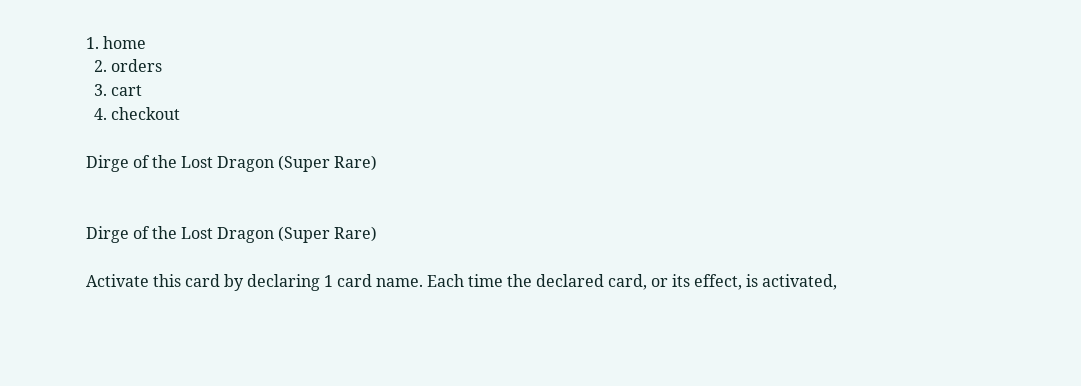1. home
  2. orders
  3. cart
  4. checkout

Dirge of the Lost Dragon (Super Rare)


Dirge of the Lost Dragon (Super Rare)

Activate this card by declaring 1 card name. Each time the declared card, or its effect, is activated,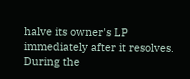halve its owner's LP immediately after it resolves. During the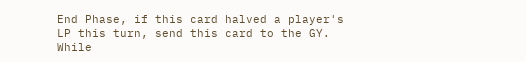End Phase, if this card halved a player's LP this turn, send this card to the GY. While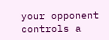your opponent controls a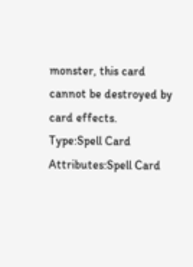monster, this card cannot be destroyed by card effects.
Type:Spell Card
Attributes:Spell Card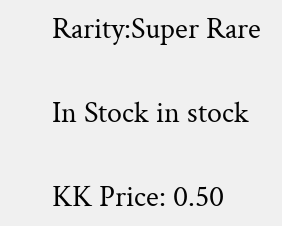Rarity:Super Rare

In Stock in stock

KK Price: 0.50